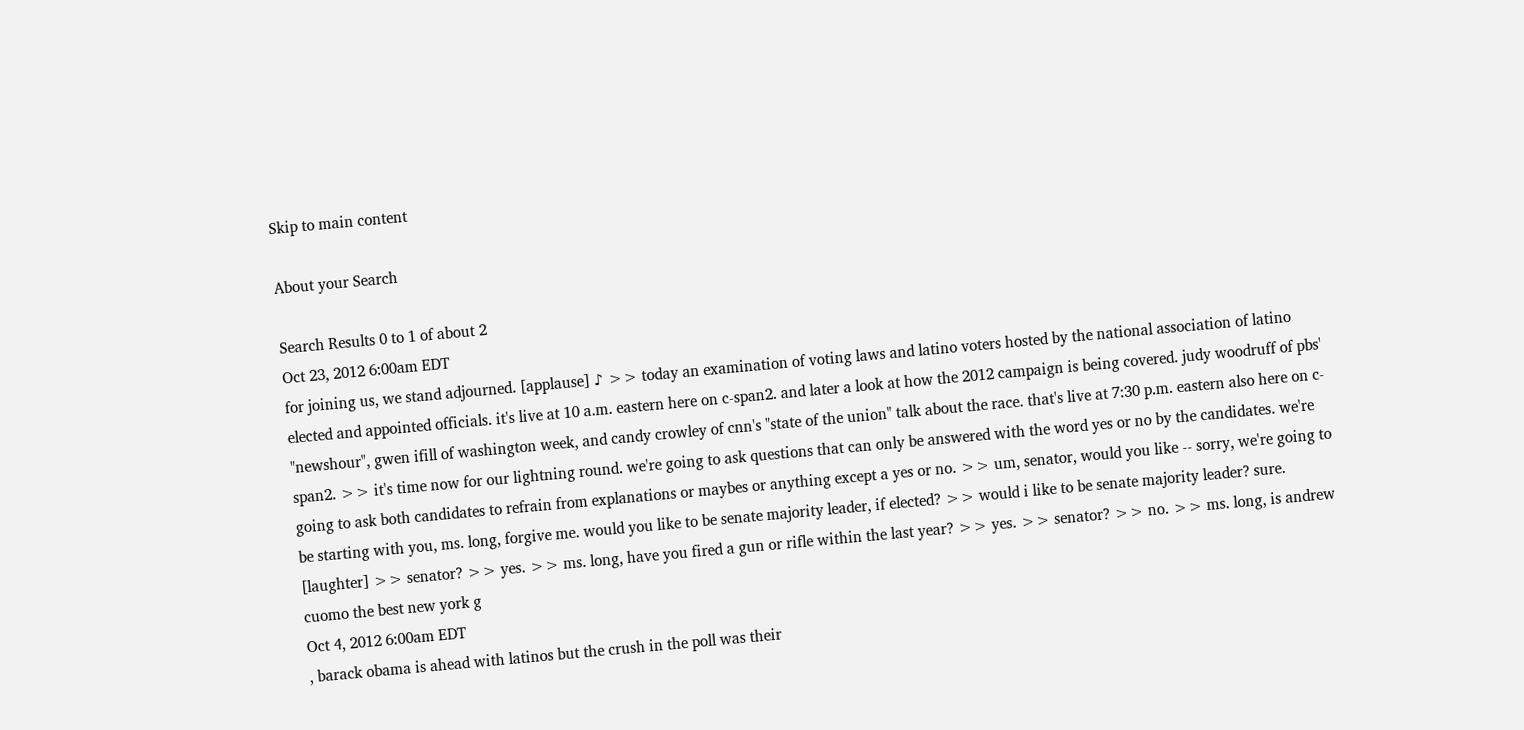Skip to main content

About your Search

Search Results 0 to 1 of about 2
Oct 23, 2012 6:00am EDT
for joining us, we stand adjourned. [applause] ♪ >> today an examination of voting laws and latino voters hosted by the national association of latino elected and appointed officials. it's live at 10 a.m. eastern here on c-span2. and later a look at how the 2012 campaign is being covered. judy woodruff of pbs' "newshour", gwen ifill of washington week, and candy crowley of cnn's "state of the union" talk about the race. that's live at 7:30 p.m. eastern also here on c-span2. >> it's time now for our lightning round. we're going to ask questions that can only be answered with the word yes or no by the candidates. we're going to ask both candidates to refrain from explanations or maybes or anything except a yes or no. >> um, senator, would you like -- sorry, we're going to be starting with you, ms. long, forgive me. would you like to be senate majority leader, if elected? >> would i like to be senate majority leader? sure. [laughter] >> senator? >> yes. >> ms. long, have you fired a gun or rifle within the last year? >> yes. >> senator? >> no. >> ms. long, is andrew cuomo the best new york g
Oct 4, 2012 6:00am EDT
, barack obama is ahead with latinos but the crush in the poll was their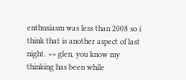enthusiasm was less than 2008 so i think that is another aspect of last night. >> glen, you know my thinking has been while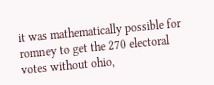it was mathematically possible for romney to get the 270 electoral votes without ohio,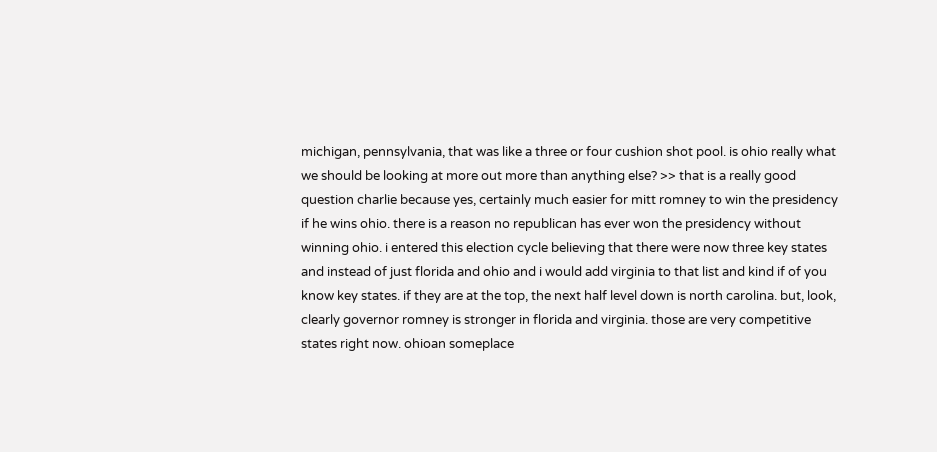michigan, pennsylvania, that was like a three or four cushion shot pool. is ohio really what we should be looking at more out more than anything else? >> that is a really good question charlie because yes, certainly much easier for mitt romney to win the presidency if he wins ohio. there is a reason no republican has ever won the presidency without winning ohio. i entered this election cycle believing that there were now three key states and instead of just florida and ohio and i would add virginia to that list and kind if of you know key states. if they are at the top, the next half level down is north carolina. but, look, clearly governor romney is stronger in florida and virginia. those are very competitive states right now. ohioan someplace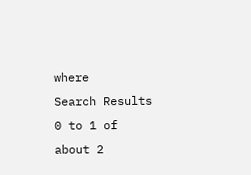where
Search Results 0 to 1 of about 2